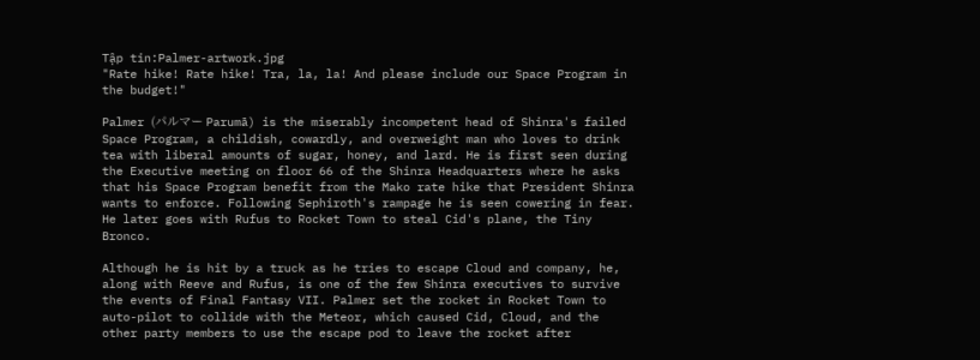Tập tin:Palmer-artwork.jpg
"Rate hike! Rate hike! Tra, la, la! And please include our Space Program in the budget!"

Palmer (パルマー Parumā) is the miserably incompetent head of Shinra's failed Space Program, a childish, cowardly, and overweight man who loves to drink tea with liberal amounts of sugar, honey, and lard. He is first seen during the Executive meeting on floor 66 of the Shinra Headquarters where he asks that his Space Program benefit from the Mako rate hike that President Shinra wants to enforce. Following Sephiroth's rampage he is seen cowering in fear. He later goes with Rufus to Rocket Town to steal Cid's plane, the Tiny Bronco.

Although he is hit by a truck as he tries to escape Cloud and company, he, along with Reeve and Rufus, is one of the few Shinra executives to survive the events of Final Fantasy VII. Palmer set the rocket in Rocket Town to auto-pilot to collide with the Meteor, which caused Cid, Cloud, and the other party members to use the escape pod to leave the rocket after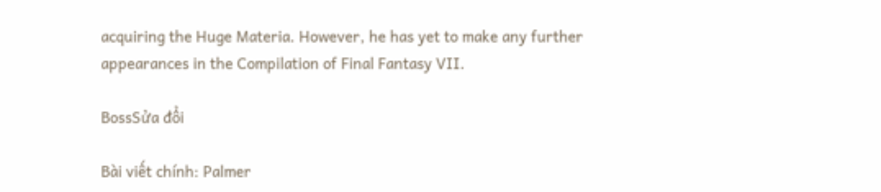acquiring the Huge Materia. However, he has yet to make any further appearances in the Compilation of Final Fantasy VII.

BossSửa đổi

Bài viết chính: Palmer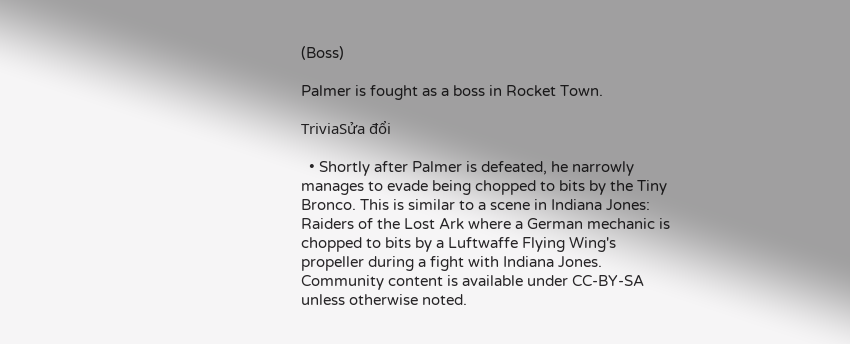(Boss)

Palmer is fought as a boss in Rocket Town.

TriviaSửa đổi

  • Shortly after Palmer is defeated, he narrowly manages to evade being chopped to bits by the Tiny Bronco. This is similar to a scene in Indiana Jones: Raiders of the Lost Ark where a German mechanic is chopped to bits by a Luftwaffe Flying Wing's propeller during a fight with Indiana Jones.
Community content is available under CC-BY-SA unless otherwise noted.